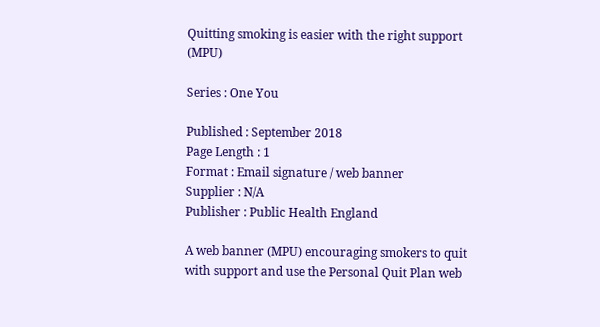Quitting smoking is easier with the right support (MPU)

Series : One You

Published : September 2018
Page Length : 1
Format : Email signature / web banner
Supplier : N/A
Publisher : Public Health England

A web banner (MPU) encouraging smokers to quit with support and use the Personal Quit Plan web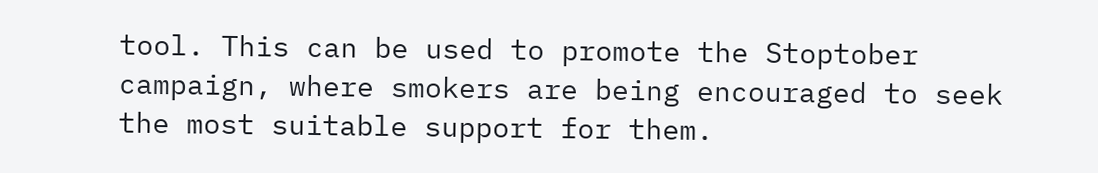tool. This can be used to promote the Stoptober campaign, where smokers are being encouraged to seek the most suitable support for them.